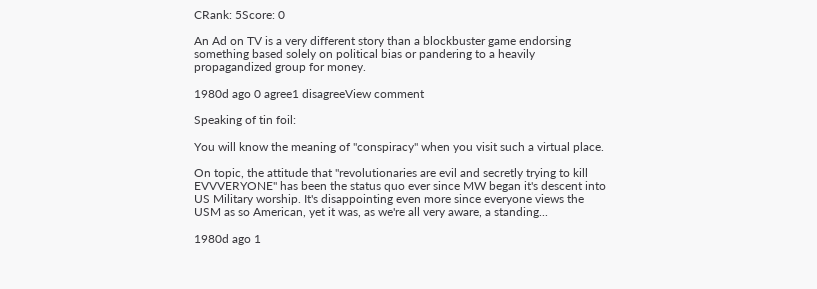CRank: 5Score: 0

An Ad on TV is a very different story than a blockbuster game endorsing something based solely on political bias or pandering to a heavily propagandized group for money.

1980d ago 0 agree1 disagreeView comment

Speaking of tin foil:

You will know the meaning of "conspiracy" when you visit such a virtual place.

On topic, the attitude that "revolutionaries are evil and secretly trying to kill EVVVERYONE" has been the status quo ever since MW began it's descent into US Military worship. It's disappointing even more since everyone views the USM as so American, yet it was, as we're all very aware, a standing...

1980d ago 1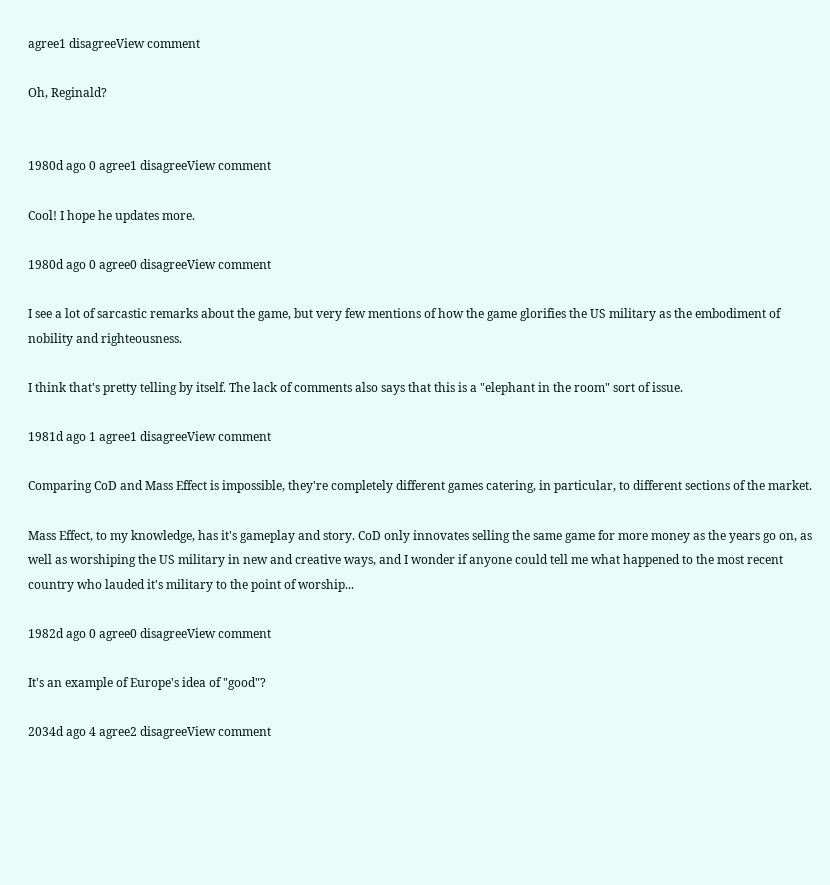agree1 disagreeView comment

Oh, Reginald?


1980d ago 0 agree1 disagreeView comment

Cool! I hope he updates more.

1980d ago 0 agree0 disagreeView comment

I see a lot of sarcastic remarks about the game, but very few mentions of how the game glorifies the US military as the embodiment of nobility and righteousness.

I think that's pretty telling by itself. The lack of comments also says that this is a "elephant in the room" sort of issue.

1981d ago 1 agree1 disagreeView comment

Comparing CoD and Mass Effect is impossible, they're completely different games catering, in particular, to different sections of the market.

Mass Effect, to my knowledge, has it's gameplay and story. CoD only innovates selling the same game for more money as the years go on, as well as worshiping the US military in new and creative ways, and I wonder if anyone could tell me what happened to the most recent country who lauded it's military to the point of worship...

1982d ago 0 agree0 disagreeView comment

It's an example of Europe's idea of "good"?

2034d ago 4 agree2 disagreeView comment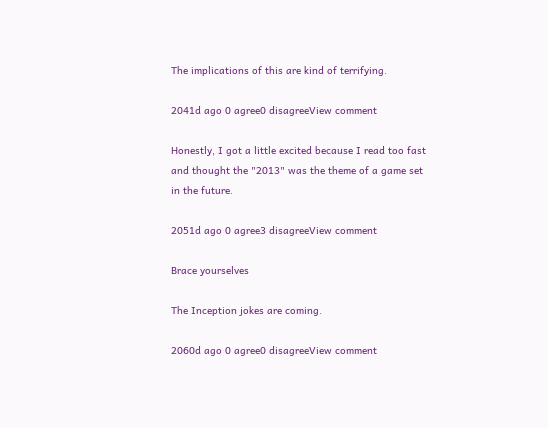The implications of this are kind of terrifying.

2041d ago 0 agree0 disagreeView comment

Honestly, I got a little excited because I read too fast and thought the "2013" was the theme of a game set in the future.

2051d ago 0 agree3 disagreeView comment

Brace yourselves

The Inception jokes are coming.

2060d ago 0 agree0 disagreeView comment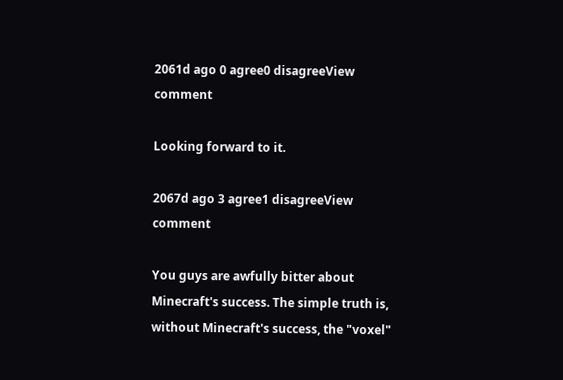2061d ago 0 agree0 disagreeView comment

Looking forward to it.

2067d ago 3 agree1 disagreeView comment

You guys are awfully bitter about Minecraft's success. The simple truth is, without Minecraft's success, the "voxel"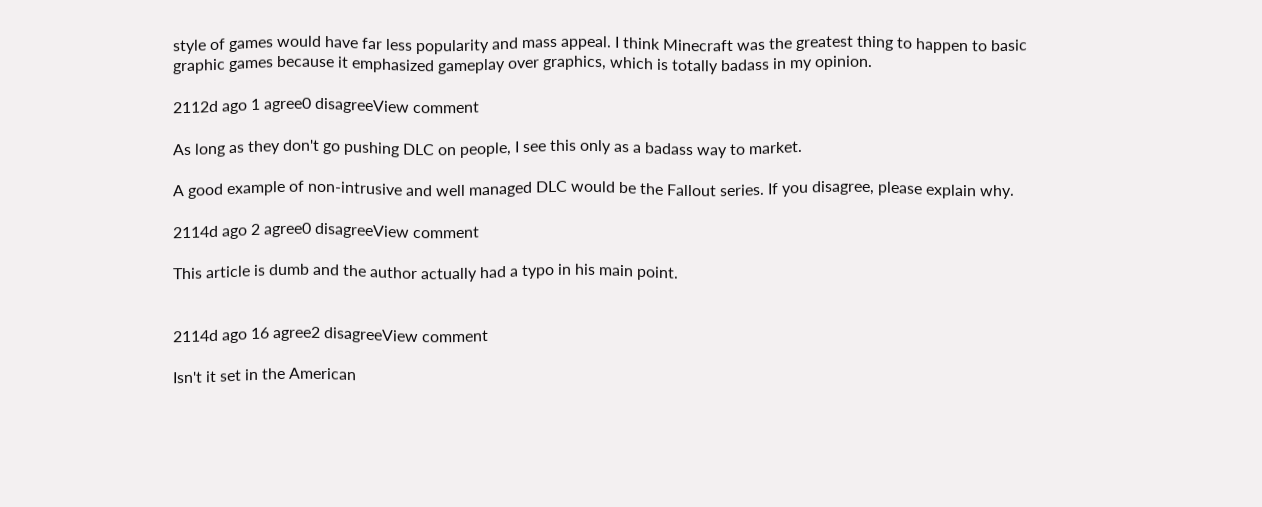style of games would have far less popularity and mass appeal. I think Minecraft was the greatest thing to happen to basic graphic games because it emphasized gameplay over graphics, which is totally badass in my opinion.

2112d ago 1 agree0 disagreeView comment

As long as they don't go pushing DLC on people, I see this only as a badass way to market.

A good example of non-intrusive and well managed DLC would be the Fallout series. If you disagree, please explain why.

2114d ago 2 agree0 disagreeView comment

This article is dumb and the author actually had a typo in his main point.


2114d ago 16 agree2 disagreeView comment

Isn't it set in the American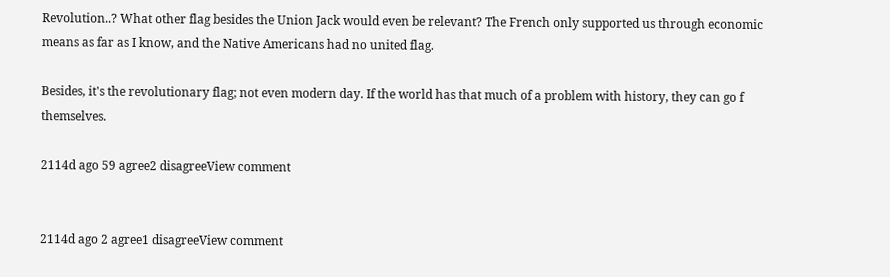Revolution..? What other flag besides the Union Jack would even be relevant? The French only supported us through economic means as far as I know, and the Native Americans had no united flag.

Besides, it's the revolutionary flag; not even modern day. If the world has that much of a problem with history, they can go f themselves.

2114d ago 59 agree2 disagreeView comment


2114d ago 2 agree1 disagreeView comment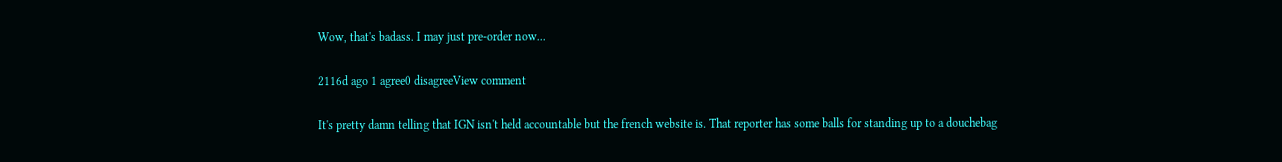Wow, that's badass. I may just pre-order now...

2116d ago 1 agree0 disagreeView comment

It's pretty damn telling that IGN isn't held accountable but the french website is. That reporter has some balls for standing up to a douchebag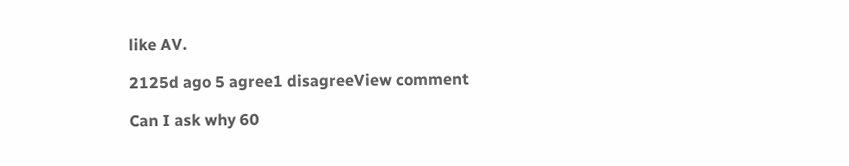like AV.

2125d ago 5 agree1 disagreeView comment

Can I ask why 60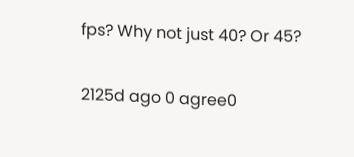fps? Why not just 40? Or 45?

2125d ago 0 agree0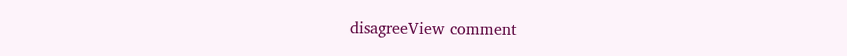disagreeView comment